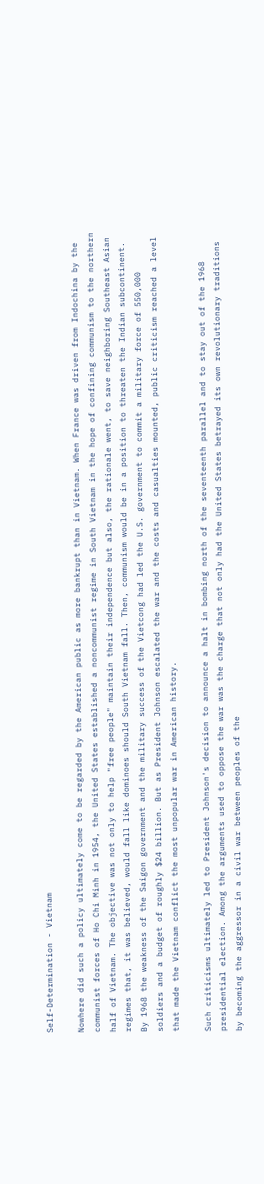Self-Determination - Vietnam

Nowhere did such a policy ultimately come to be regarded by the American public as more bankrupt than in Vietnam. When France was driven from Indochina by the communist forces of Ho Chi Minh in 1954, the United States established a noncommunist regime in South Vietnam in the hope of confining communism to the northern half of Vietnam. The objective was not only to help "free people" maintain their independence but also, the rationale went, to save neighboring Southeast Asian regimes that, it was believed, would fall like dominoes should South Vietnam fall. Then, communism would be in a position to threaten the Indian subcontinent. By 1968 the weakness of the Saigon government and the military success of the Vietcong had led the U.S. government to commit a military force of 550,000 soldiers and a budget of roughly $24 billion. But as President Johnson escalated the war and the costs and casualties mounted, public criticism reached a level that made the Vietnam conflict the most unpopular war in American history.

Such criticisms ultimately led to President Johnson's decision to announce a halt in bombing north of the seventeenth parallel and to stay out of the 1968 presidential election. Among the arguments used to oppose the war was the charge that not only had the United States betrayed its own revolutionary traditions by becoming the aggressor in a civil war between peoples of the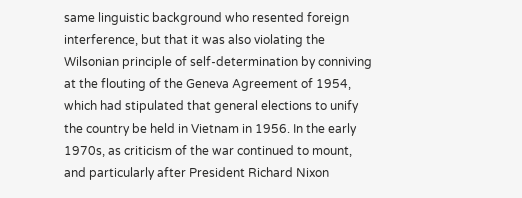same linguistic background who resented foreign interference, but that it was also violating the Wilsonian principle of self-determination by conniving at the flouting of the Geneva Agreement of 1954, which had stipulated that general elections to unify the country be held in Vietnam in 1956. In the early 1970s, as criticism of the war continued to mount, and particularly after President Richard Nixon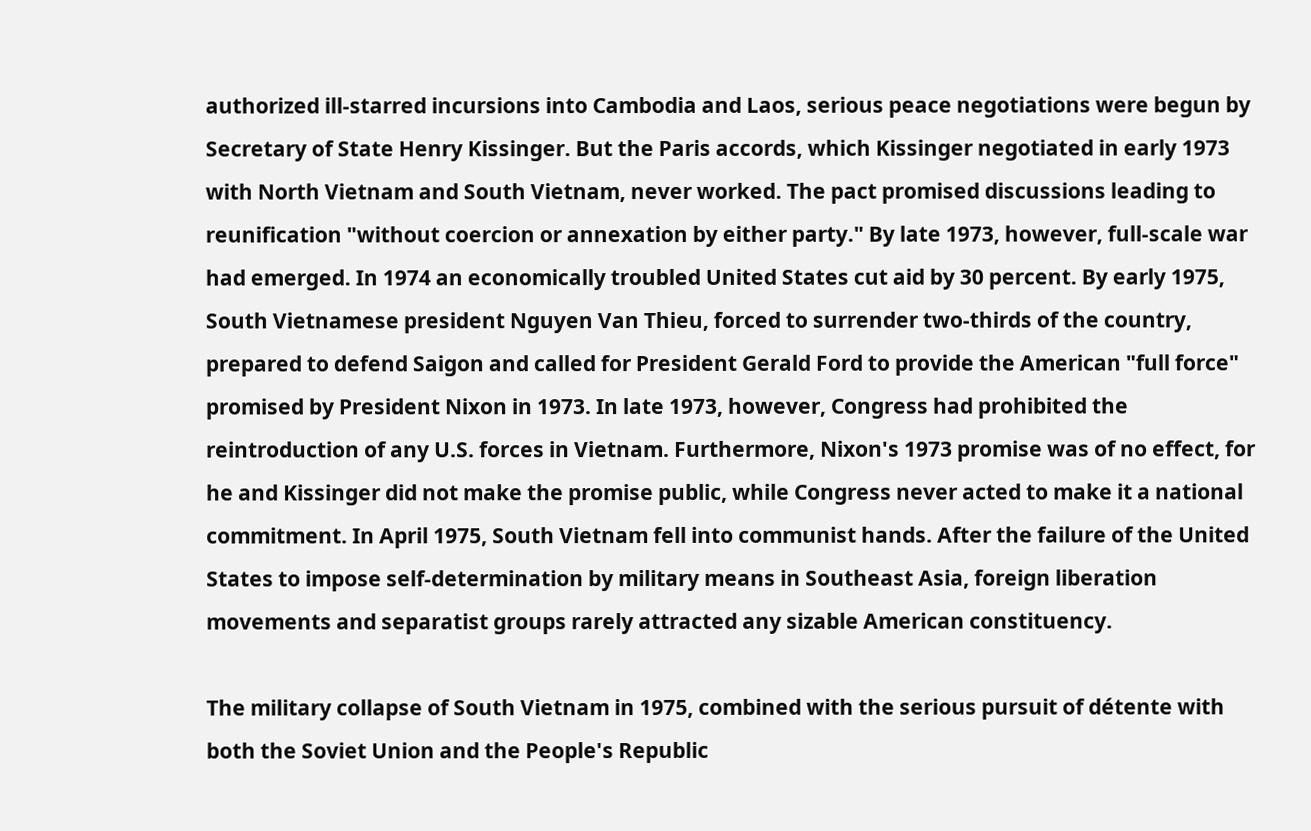authorized ill-starred incursions into Cambodia and Laos, serious peace negotiations were begun by Secretary of State Henry Kissinger. But the Paris accords, which Kissinger negotiated in early 1973 with North Vietnam and South Vietnam, never worked. The pact promised discussions leading to reunification "without coercion or annexation by either party." By late 1973, however, full-scale war had emerged. In 1974 an economically troubled United States cut aid by 30 percent. By early 1975, South Vietnamese president Nguyen Van Thieu, forced to surrender two-thirds of the country, prepared to defend Saigon and called for President Gerald Ford to provide the American "full force" promised by President Nixon in 1973. In late 1973, however, Congress had prohibited the reintroduction of any U.S. forces in Vietnam. Furthermore, Nixon's 1973 promise was of no effect, for he and Kissinger did not make the promise public, while Congress never acted to make it a national commitment. In April 1975, South Vietnam fell into communist hands. After the failure of the United States to impose self-determination by military means in Southeast Asia, foreign liberation movements and separatist groups rarely attracted any sizable American constituency.

The military collapse of South Vietnam in 1975, combined with the serious pursuit of détente with both the Soviet Union and the People's Republic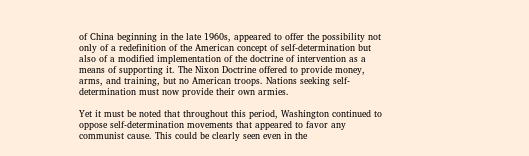of China beginning in the late 1960s, appeared to offer the possibility not only of a redefinition of the American concept of self-determination but also of a modified implementation of the doctrine of intervention as a means of supporting it. The Nixon Doctrine offered to provide money, arms, and training, but no American troops. Nations seeking self-determination must now provide their own armies.

Yet it must be noted that throughout this period, Washington continued to oppose self-determination movements that appeared to favor any communist cause. This could be clearly seen even in the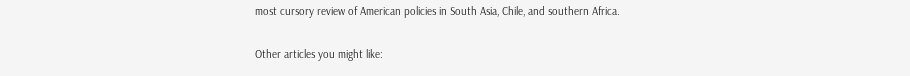most cursory review of American policies in South Asia, Chile, and southern Africa.

Other articles you might like: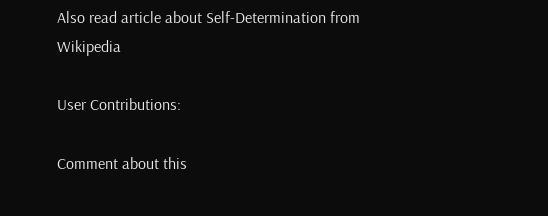Also read article about Self-Determination from Wikipedia

User Contributions:

Comment about this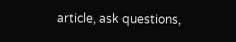article, ask questions,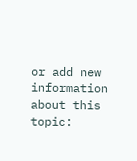or add new information about this topic: